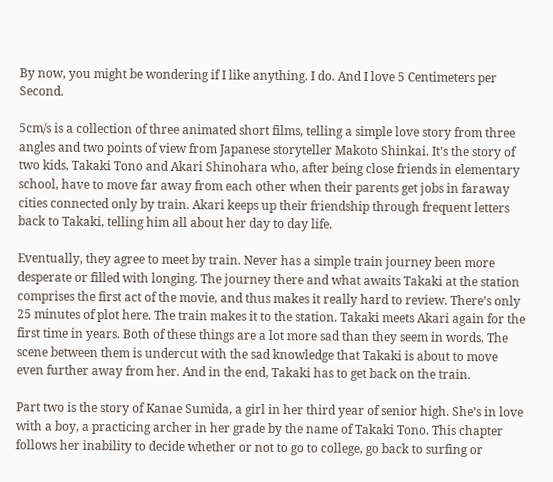By now, you might be wondering if I like anything. I do. And I love 5 Centimeters per Second.

5cm/s is a collection of three animated short films, telling a simple love story from three angles and two points of view from Japanese storyteller Makoto Shinkai. It’s the story of two kids, Takaki Tono and Akari Shinohara who, after being close friends in elementary school, have to move far away from each other when their parents get jobs in faraway cities connected only by train. Akari keeps up their friendship through frequent letters back to Takaki, telling him all about her day to day life.

Eventually, they agree to meet by train. Never has a simple train journey been more desperate or filled with longing. The journey there and what awaits Takaki at the station comprises the first act of the movie, and thus makes it really hard to review. There’s only 25 minutes of plot here. The train makes it to the station. Takaki meets Akari again for the first time in years. Both of these things are a lot more sad than they seem in words. The scene between them is undercut with the sad knowledge that Takaki is about to move even further away from her. And in the end, Takaki has to get back on the train.

Part two is the story of Kanae Sumida, a girl in her third year of senior high. She’s in love with a boy, a practicing archer in her grade by the name of Takaki Tono. This chapter follows her inability to decide whether or not to go to college, go back to surfing or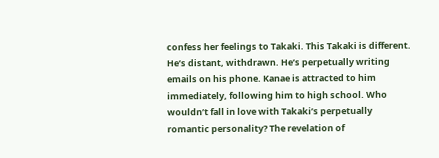confess her feelings to Takaki. This Takaki is different. He’s distant, withdrawn. He’s perpetually writing emails on his phone. Kanae is attracted to him immediately, following him to high school. Who wouldn’t fall in love with Takaki’s perpetually romantic personality? The revelation of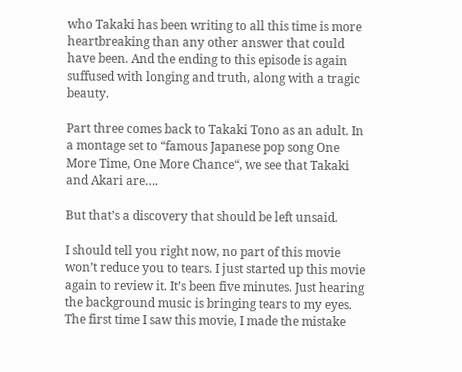who Takaki has been writing to all this time is more heartbreaking than any other answer that could have been. And the ending to this episode is again suffused with longing and truth, along with a tragic beauty.

Part three comes back to Takaki Tono as an adult. In a montage set to “famous Japanese pop song One More Time, One More Chance“, we see that Takaki and Akari are….

But that’s a discovery that should be left unsaid.

I should tell you right now, no part of this movie won’t reduce you to tears. I just started up this movie again to review it. It’s been five minutes. Just hearing the background music is bringing tears to my eyes. The first time I saw this movie, I made the mistake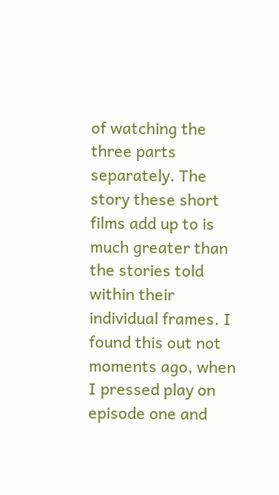of watching the three parts separately. The story these short films add up to is much greater than the stories told within their individual frames. I found this out not moments ago, when I pressed play on episode one and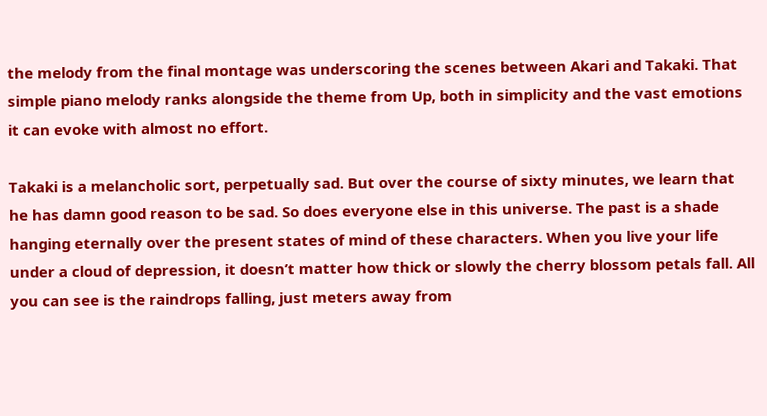the melody from the final montage was underscoring the scenes between Akari and Takaki. That simple piano melody ranks alongside the theme from Up, both in simplicity and the vast emotions it can evoke with almost no effort.

Takaki is a melancholic sort, perpetually sad. But over the course of sixty minutes, we learn that he has damn good reason to be sad. So does everyone else in this universe. The past is a shade hanging eternally over the present states of mind of these characters. When you live your life under a cloud of depression, it doesn’t matter how thick or slowly the cherry blossom petals fall. All you can see is the raindrops falling, just meters away from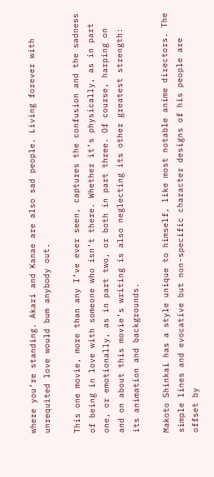where you’re standing. Akari and Kanae are also sad people. Living forever with unrequited love would bum anybody out.

This one movie, more than any I’ve ever seen, captures the confusion and the sadness of being in love with someone who isn’t there. Whether it’s physically, as in part one, or emotionally, as in part two, or both in part three. Of course, harping on and on about this movie’s writing is also neglecting its other greatest strength: its animation and backgrounds.

Makoto Shinkai has a style unique to himself, like most notable anime directors. The simple lines and evocative but non-specific character designs of his people are offset by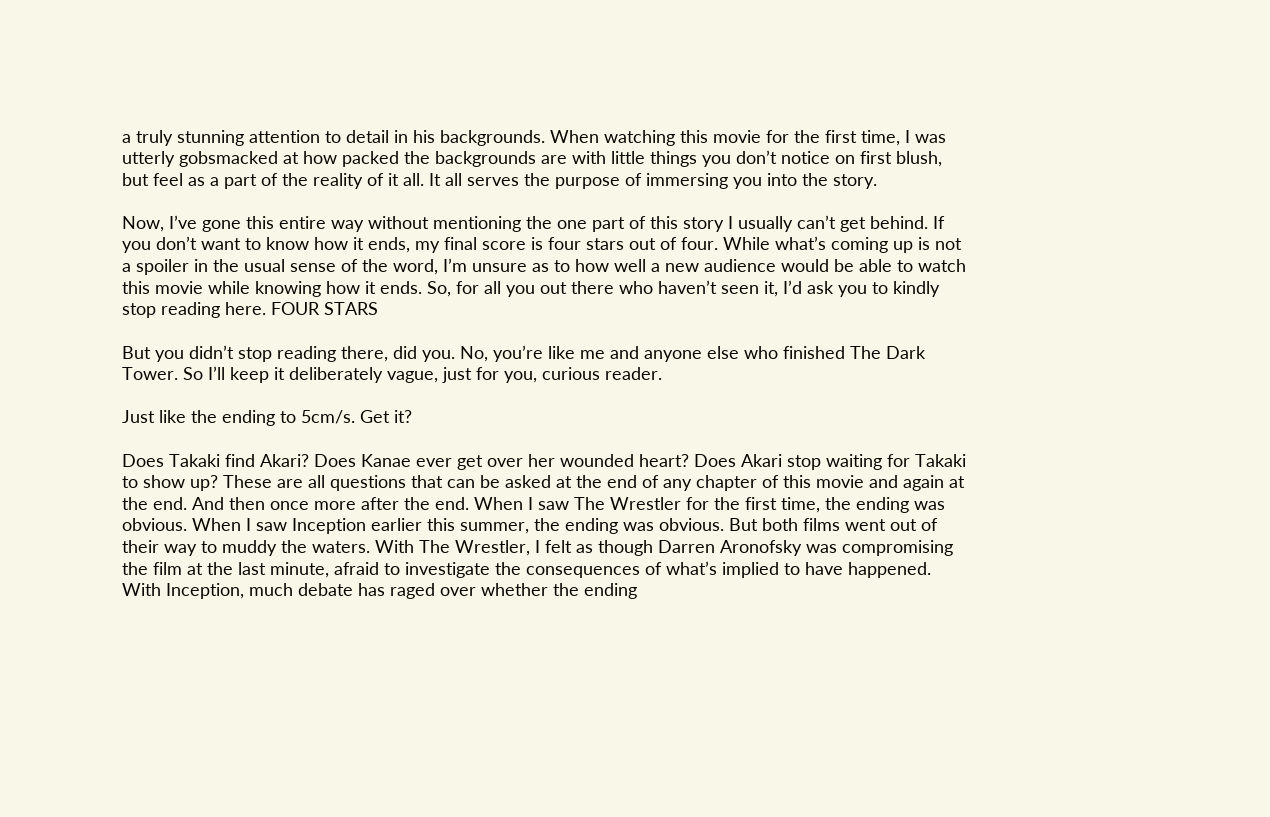a truly stunning attention to detail in his backgrounds. When watching this movie for the first time, I was utterly gobsmacked at how packed the backgrounds are with little things you don’t notice on first blush, but feel as a part of the reality of it all. It all serves the purpose of immersing you into the story.

Now, I’ve gone this entire way without mentioning the one part of this story I usually can’t get behind. If you don’t want to know how it ends, my final score is four stars out of four. While what’s coming up is not a spoiler in the usual sense of the word, I’m unsure as to how well a new audience would be able to watch this movie while knowing how it ends. So, for all you out there who haven’t seen it, I’d ask you to kindly stop reading here. FOUR STARS

But you didn’t stop reading there, did you. No, you’re like me and anyone else who finished The Dark Tower. So I’ll keep it deliberately vague, just for you, curious reader.

Just like the ending to 5cm/s. Get it?

Does Takaki find Akari? Does Kanae ever get over her wounded heart? Does Akari stop waiting for Takaki to show up? These are all questions that can be asked at the end of any chapter of this movie and again at the end. And then once more after the end. When I saw The Wrestler for the first time, the ending was obvious. When I saw Inception earlier this summer, the ending was obvious. But both films went out of their way to muddy the waters. With The Wrestler, I felt as though Darren Aronofsky was compromising the film at the last minute, afraid to investigate the consequences of what’s implied to have happened. With Inception, much debate has raged over whether the ending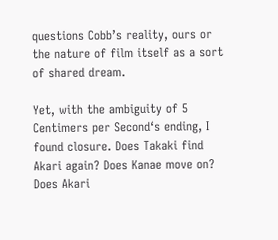questions Cobb’s reality, ours or the nature of film itself as a sort of shared dream.

Yet, with the ambiguity of 5 Centimers per Second‘s ending, I found closure. Does Takaki find Akari again? Does Kanae move on? Does Akari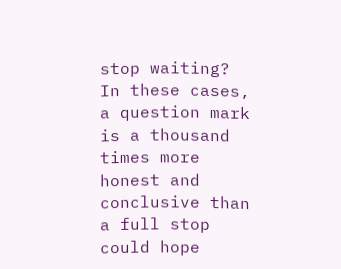stop waiting? In these cases, a question mark is a thousand times more honest and conclusive than a full stop could hope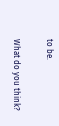to be.

What do you think?